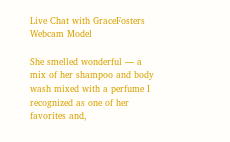Live Chat with GraceFosters Webcam Model

She smelled wonderful — a mix of her shampoo and body wash mixed with a perfume I recognized as one of her favorites and,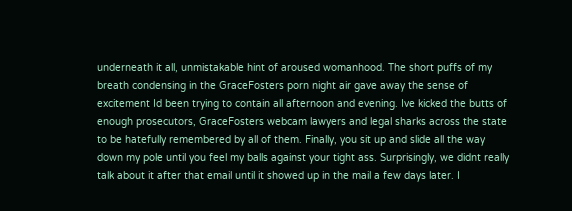underneath it all, unmistakable hint of aroused womanhood. The short puffs of my breath condensing in the GraceFosters porn night air gave away the sense of excitement Id been trying to contain all afternoon and evening. Ive kicked the butts of enough prosecutors, GraceFosters webcam lawyers and legal sharks across the state to be hatefully remembered by all of them. Finally, you sit up and slide all the way down my pole until you feel my balls against your tight ass. Surprisingly, we didnt really talk about it after that email until it showed up in the mail a few days later. I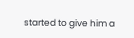started to give him a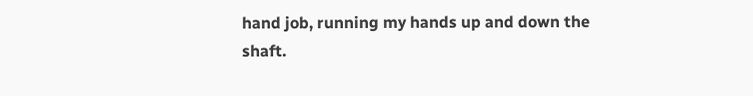hand job, running my hands up and down the shaft.